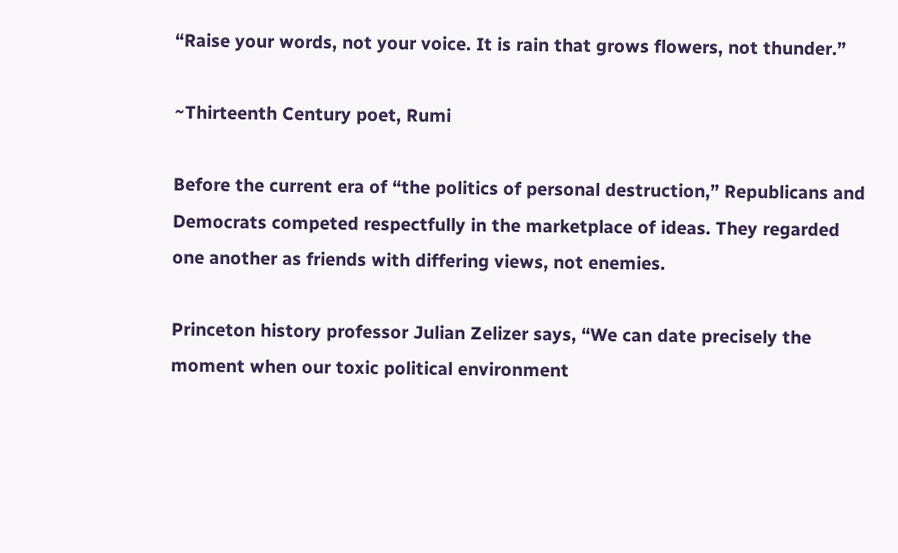“Raise your words, not your voice. It is rain that grows flowers, not thunder.”

~Thirteenth Century poet, Rumi

Before the current era of “the politics of personal destruction,” Republicans and Democrats competed respectfully in the marketplace of ideas. They regarded one another as friends with differing views, not enemies.

Princeton history professor Julian Zelizer says, “We can date precisely the moment when our toxic political environment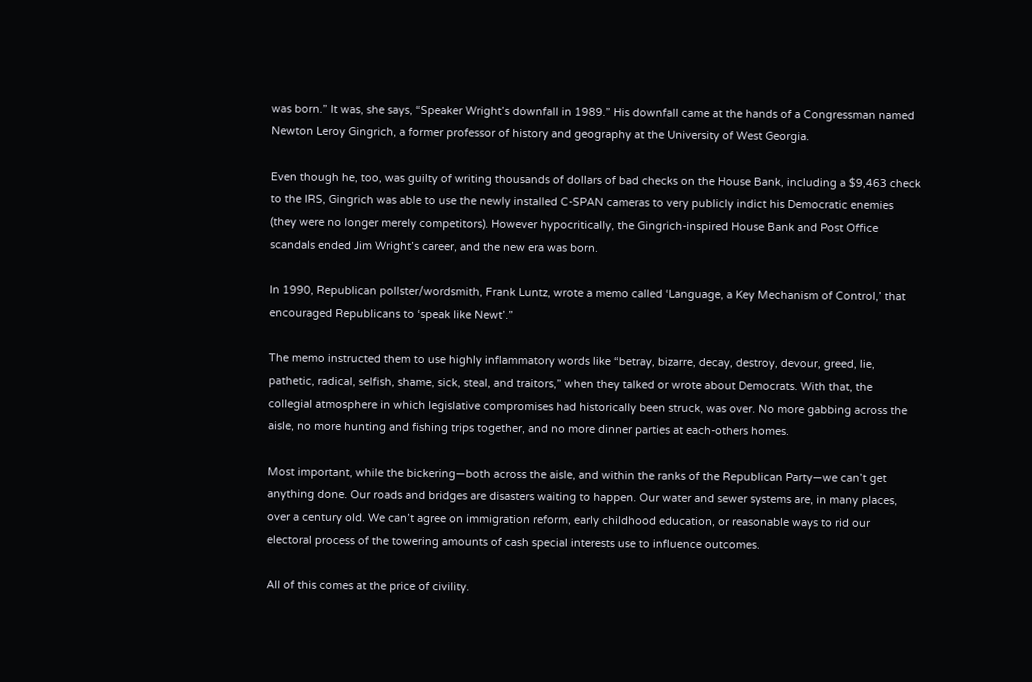was born.” It was, she says, “Speaker Wright’s downfall in 1989.” His downfall came at the hands of a Congressman named Newton Leroy Gingrich, a former professor of history and geography at the University of West Georgia.

Even though he, too, was guilty of writing thousands of dollars of bad checks on the House Bank, including a $9,463 check to the IRS, Gingrich was able to use the newly installed C-SPAN cameras to very publicly indict his Democratic enemies (they were no longer merely competitors). However hypocritically, the Gingrich-inspired House Bank and Post Office scandals ended Jim Wright’s career, and the new era was born.

In 1990, Republican pollster/wordsmith, Frank Luntz, wrote a memo called ‘Language, a Key Mechanism of Control,’ that encouraged Republicans to ‘speak like Newt’.”

The memo instructed them to use highly inflammatory words like “betray, bizarre, decay, destroy, devour, greed, lie, pathetic, radical, selfish, shame, sick, steal, and traitors,” when they talked or wrote about Democrats. With that, the collegial atmosphere in which legislative compromises had historically been struck, was over. No more gabbing across the aisle, no more hunting and fishing trips together, and no more dinner parties at each-others homes.

Most important, while the bickering—both across the aisle, and within the ranks of the Republican Party—we can’t get anything done. Our roads and bridges are disasters waiting to happen. Our water and sewer systems are, in many places, over a century old. We can’t agree on immigration reform, early childhood education, or reasonable ways to rid our electoral process of the towering amounts of cash special interests use to influence outcomes.

All of this comes at the price of civility.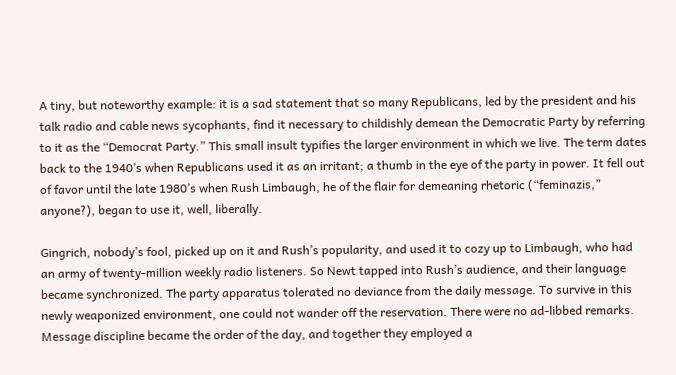A tiny, but noteworthy example: it is a sad statement that so many Republicans, led by the president and his talk radio and cable news sycophants, find it necessary to childishly demean the Democratic Party by referring to it as the “Democrat Party.” This small insult typifies the larger environment in which we live. The term dates back to the 1940’s when Republicans used it as an irritant; a thumb in the eye of the party in power. It fell out of favor until the late 1980’s when Rush Limbaugh, he of the flair for demeaning rhetoric (“feminazis,” anyone?), began to use it, well, liberally.

Gingrich, nobody’s fool, picked up on it and Rush’s popularity, and used it to cozy up to Limbaugh, who had an army of twenty-million weekly radio listeners. So Newt tapped into Rush’s audience, and their language became synchronized. The party apparatus tolerated no deviance from the daily message. To survive in this newly weaponized environment, one could not wander off the reservation. There were no ad-libbed remarks. Message discipline became the order of the day, and together they employed a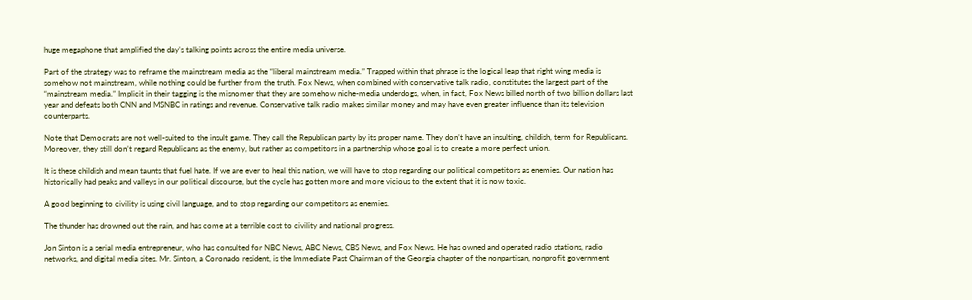huge megaphone that amplified the day’s talking points across the entire media universe.

Part of the strategy was to reframe the mainstream media as the “liberal mainstream media.” Trapped within that phrase is the logical leap that right wing media is somehow not mainstream, while nothing could be further from the truth. Fox News, when combined with conservative talk radio, constitutes the largest part of the “mainstream media.” Implicit in their tagging is the misnomer that they are somehow niche-media underdogs, when, in fact, Fox News billed north of two billion dollars last year and defeats both CNN and MSNBC in ratings and revenue. Conservative talk radio makes similar money and may have even greater influence than its television counterparts.

Note that Democrats are not well-suited to the insult game. They call the Republican party by its proper name. They don’t have an insulting, childish, term for Republicans. Moreover, they still don’t regard Republicans as the enemy, but rather as competitors in a partnership whose goal is to create a more perfect union.

It is these childish and mean taunts that fuel hate. If we are ever to heal this nation, we will have to stop regarding our political competitors as enemies. Our nation has historically had peaks and valleys in our political discourse, but the cycle has gotten more and more vicious to the extent that it is now toxic.

A good beginning to civility is using civil language, and to stop regarding our competitors as enemies.

The thunder has drowned out the rain, and has come at a terrible cost to civility and national progress.

Jon Sinton is a serial media entrepreneur, who has consulted for NBC News, ABC News, CBS News, and Fox News. He has owned and operated radio stations, radio networks, and digital media sites. Mr. Sinton, a Coronado resident, is the Immediate Past Chairman of the Georgia chapter of the nonpartisan, nonprofit government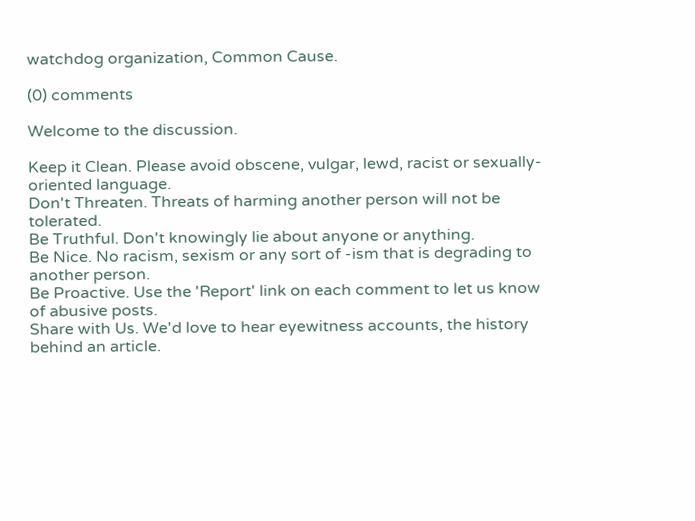watchdog organization, Common Cause.

(0) comments

Welcome to the discussion.

Keep it Clean. Please avoid obscene, vulgar, lewd, racist or sexually-oriented language.
Don't Threaten. Threats of harming another person will not be tolerated.
Be Truthful. Don't knowingly lie about anyone or anything.
Be Nice. No racism, sexism or any sort of -ism that is degrading to another person.
Be Proactive. Use the 'Report' link on each comment to let us know of abusive posts.
Share with Us. We'd love to hear eyewitness accounts, the history behind an article.